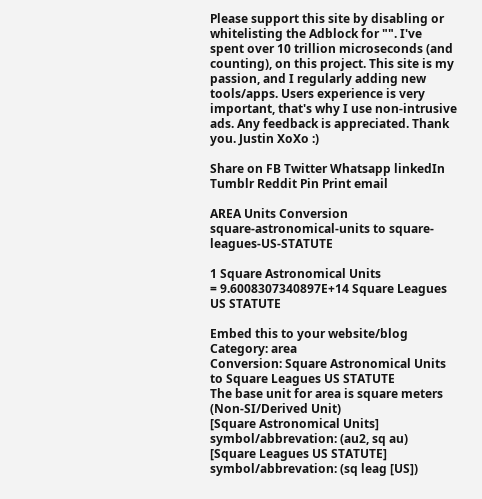Please support this site by disabling or whitelisting the Adblock for "". I've spent over 10 trillion microseconds (and counting), on this project. This site is my passion, and I regularly adding new tools/apps. Users experience is very important, that's why I use non-intrusive ads. Any feedback is appreciated. Thank you. Justin XoXo :)

Share on FB Twitter Whatsapp linkedIn Tumblr Reddit Pin Print email

AREA Units Conversion
square-astronomical-units to square-leagues-US-STATUTE

1 Square Astronomical Units
= 9.6008307340897E+14 Square Leagues US STATUTE

Embed this to your website/blog
Category: area
Conversion: Square Astronomical Units to Square Leagues US STATUTE
The base unit for area is square meters (Non-SI/Derived Unit)
[Square Astronomical Units] symbol/abbrevation: (au2, sq au)
[Square Leagues US STATUTE] symbol/abbrevation: (sq leag [US])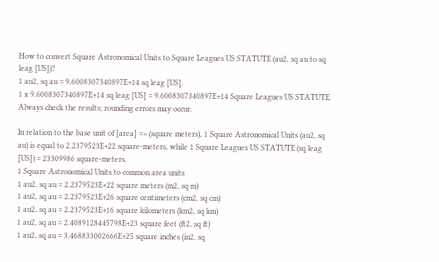How to convert Square Astronomical Units to Square Leagues US STATUTE (au2, sq au to sq leag [US])?
1 au2, sq au = 9.6008307340897E+14 sq leag [US].
1 x 9.6008307340897E+14 sq leag [US] = 9.6008307340897E+14 Square Leagues US STATUTE.
Always check the results; rounding errors may occur.

In relation to the base unit of [area] => (square meters), 1 Square Astronomical Units (au2, sq au) is equal to 2.2379523E+22 square-meters, while 1 Square Leagues US STATUTE (sq leag [US]) = 23309986 square-meters.
1 Square Astronomical Units to common area units
1 au2, sq au = 2.2379523E+22 square meters (m2, sq m)
1 au2, sq au = 2.2379523E+26 square centimeters (cm2, sq cm)
1 au2, sq au = 2.2379523E+16 square kilometers (km2, sq km)
1 au2, sq au = 2.4089128445798E+23 square feet (ft2, sq ft)
1 au2, sq au = 3.468833002666E+25 square inches (in2, sq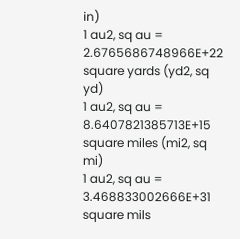in)
1 au2, sq au = 2.6765686748966E+22 square yards (yd2, sq yd)
1 au2, sq au = 8.6407821385713E+15 square miles (mi2, sq mi)
1 au2, sq au = 3.468833002666E+31 square mils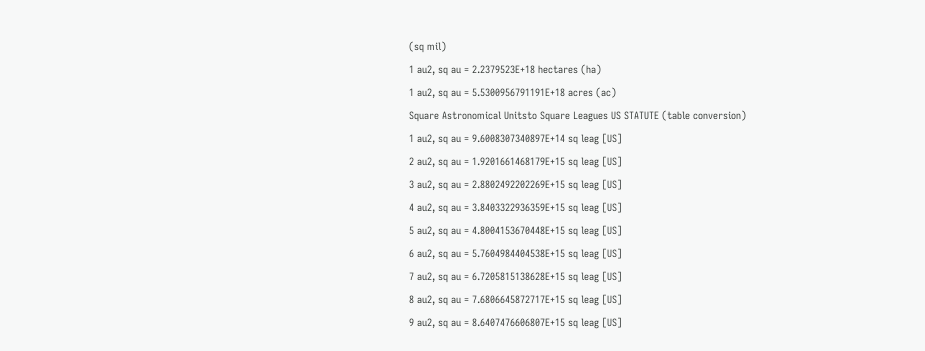(sq mil)
1 au2, sq au = 2.2379523E+18 hectares (ha)
1 au2, sq au = 5.5300956791191E+18 acres (ac)
Square Astronomical Unitsto Square Leagues US STATUTE (table conversion)
1 au2, sq au = 9.6008307340897E+14 sq leag [US]
2 au2, sq au = 1.9201661468179E+15 sq leag [US]
3 au2, sq au = 2.8802492202269E+15 sq leag [US]
4 au2, sq au = 3.8403322936359E+15 sq leag [US]
5 au2, sq au = 4.8004153670448E+15 sq leag [US]
6 au2, sq au = 5.7604984404538E+15 sq leag [US]
7 au2, sq au = 6.7205815138628E+15 sq leag [US]
8 au2, sq au = 7.6806645872717E+15 sq leag [US]
9 au2, sq au = 8.6407476606807E+15 sq leag [US]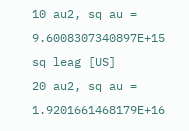10 au2, sq au = 9.6008307340897E+15 sq leag [US]
20 au2, sq au = 1.9201661468179E+16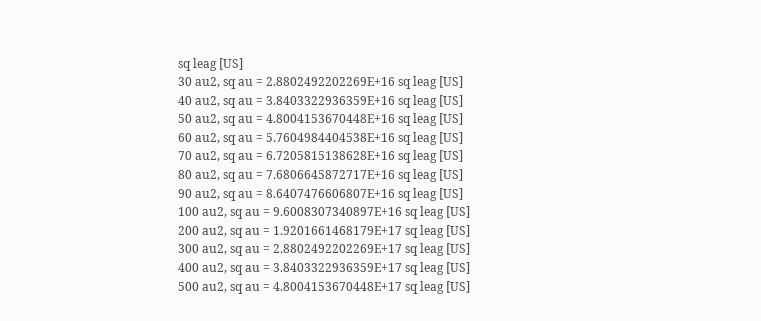sq leag [US]
30 au2, sq au = 2.8802492202269E+16 sq leag [US]
40 au2, sq au = 3.8403322936359E+16 sq leag [US]
50 au2, sq au = 4.8004153670448E+16 sq leag [US]
60 au2, sq au = 5.7604984404538E+16 sq leag [US]
70 au2, sq au = 6.7205815138628E+16 sq leag [US]
80 au2, sq au = 7.6806645872717E+16 sq leag [US]
90 au2, sq au = 8.6407476606807E+16 sq leag [US]
100 au2, sq au = 9.6008307340897E+16 sq leag [US]
200 au2, sq au = 1.9201661468179E+17 sq leag [US]
300 au2, sq au = 2.8802492202269E+17 sq leag [US]
400 au2, sq au = 3.8403322936359E+17 sq leag [US]
500 au2, sq au = 4.8004153670448E+17 sq leag [US]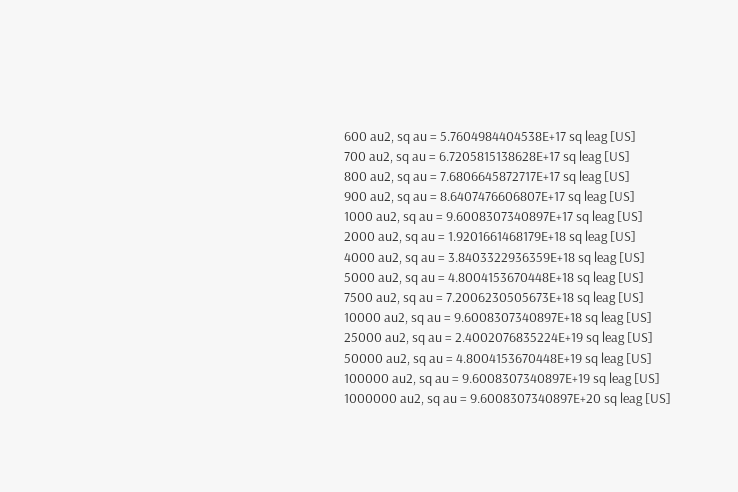600 au2, sq au = 5.7604984404538E+17 sq leag [US]
700 au2, sq au = 6.7205815138628E+17 sq leag [US]
800 au2, sq au = 7.6806645872717E+17 sq leag [US]
900 au2, sq au = 8.6407476606807E+17 sq leag [US]
1000 au2, sq au = 9.6008307340897E+17 sq leag [US]
2000 au2, sq au = 1.9201661468179E+18 sq leag [US]
4000 au2, sq au = 3.8403322936359E+18 sq leag [US]
5000 au2, sq au = 4.8004153670448E+18 sq leag [US]
7500 au2, sq au = 7.2006230505673E+18 sq leag [US]
10000 au2, sq au = 9.6008307340897E+18 sq leag [US]
25000 au2, sq au = 2.4002076835224E+19 sq leag [US]
50000 au2, sq au = 4.8004153670448E+19 sq leag [US]
100000 au2, sq au = 9.6008307340897E+19 sq leag [US]
1000000 au2, sq au = 9.6008307340897E+20 sq leag [US]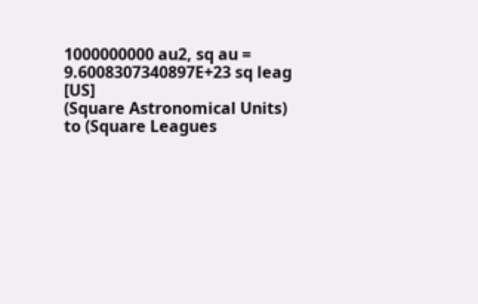1000000000 au2, sq au = 9.6008307340897E+23 sq leag [US]
(Square Astronomical Units) to (Square Leagues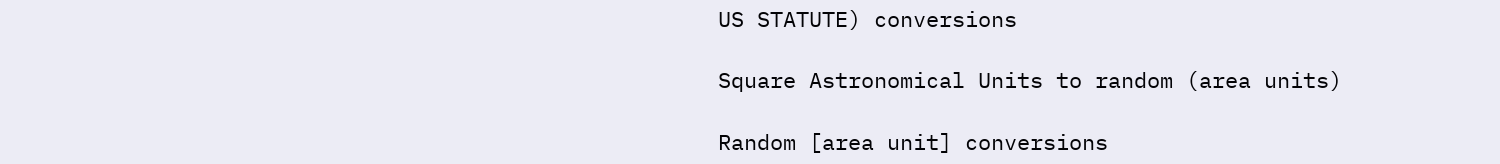US STATUTE) conversions

Square Astronomical Units to random (area units)

Random [area unit] conversions